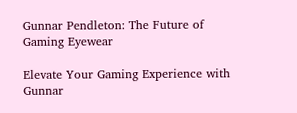Gunnar Pendleton: The Future of Gaming Eyewear

Elevate Your Gaming Experience with Gunnar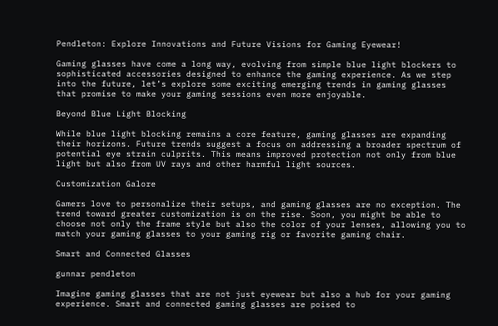Pendleton: Explore Innovations and Future Visions for Gaming Eyewear!

Gaming glasses have come a long way, evolving from simple blue light blockers to sophisticated accessories designed to enhance the gaming experience. As we step into the future, let’s explore some exciting emerging trends in gaming glasses that promise to make your gaming sessions even more enjoyable.

Beyond Blue Light Blocking

While blue light blocking remains a core feature, gaming glasses are expanding their horizons. Future trends suggest a focus on addressing a broader spectrum of potential eye strain culprits. This means improved protection not only from blue light but also from UV rays and other harmful light sources.

Customization Galore

Gamers love to personalize their setups, and gaming glasses are no exception. The trend toward greater customization is on the rise. Soon, you might be able to choose not only the frame style but also the color of your lenses, allowing you to match your gaming glasses to your gaming rig or favorite gaming chair.

Smart and Connected Glasses

gunnar pendleton

Imagine gaming glasses that are not just eyewear but also a hub for your gaming experience. Smart and connected gaming glasses are poised to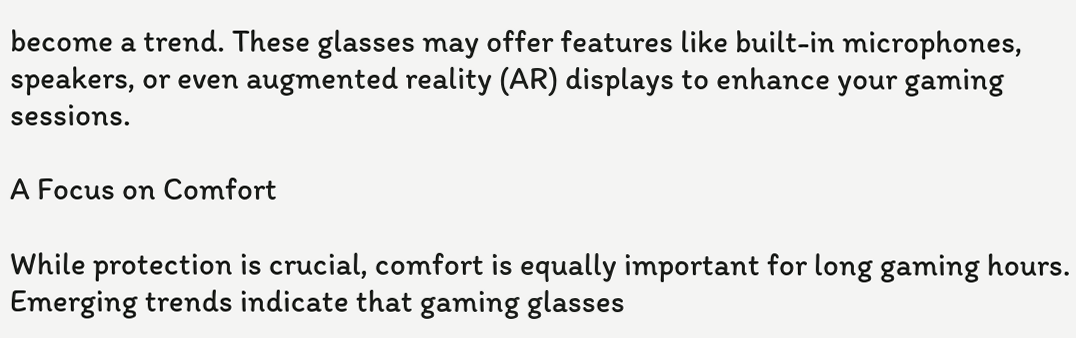become a trend. These glasses may offer features like built-in microphones, speakers, or even augmented reality (AR) displays to enhance your gaming sessions.

A Focus on Comfort

While protection is crucial, comfort is equally important for long gaming hours. Emerging trends indicate that gaming glasses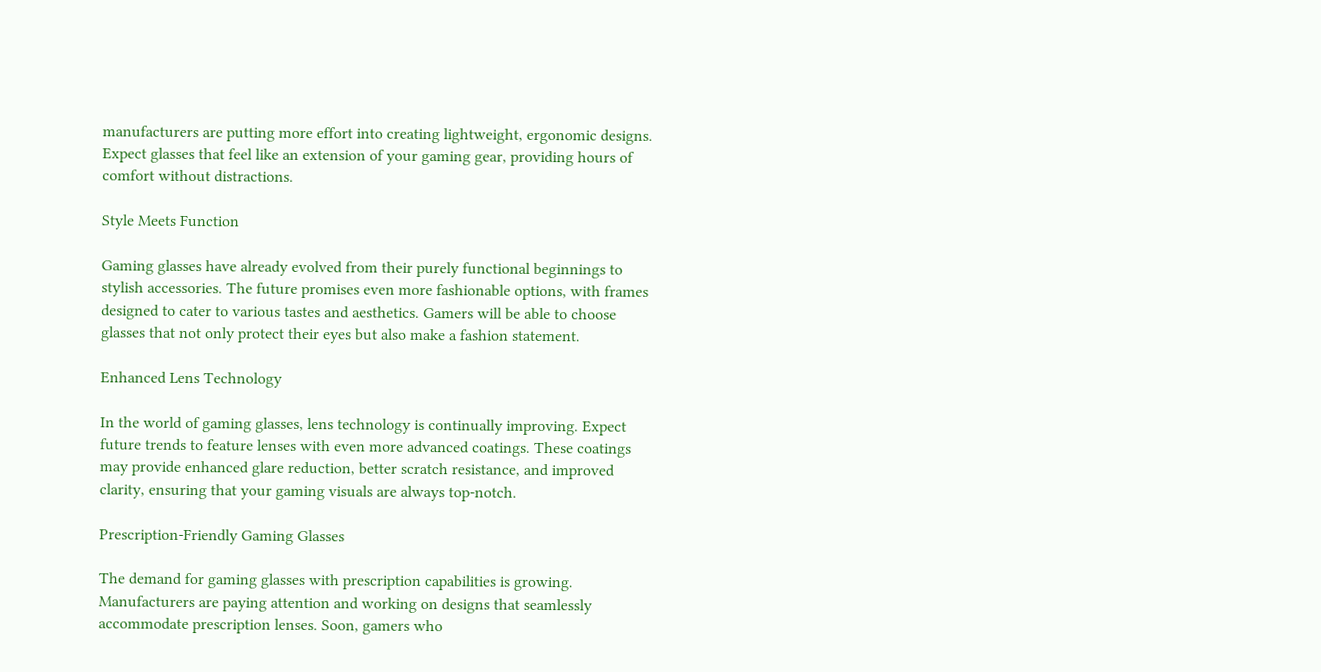manufacturers are putting more effort into creating lightweight, ergonomic designs. Expect glasses that feel like an extension of your gaming gear, providing hours of comfort without distractions.

Style Meets Function

Gaming glasses have already evolved from their purely functional beginnings to stylish accessories. The future promises even more fashionable options, with frames designed to cater to various tastes and aesthetics. Gamers will be able to choose glasses that not only protect their eyes but also make a fashion statement.

Enhanced Lens Technology

In the world of gaming glasses, lens technology is continually improving. Expect future trends to feature lenses with even more advanced coatings. These coatings may provide enhanced glare reduction, better scratch resistance, and improved clarity, ensuring that your gaming visuals are always top-notch.

Prescription-Friendly Gaming Glasses

The demand for gaming glasses with prescription capabilities is growing. Manufacturers are paying attention and working on designs that seamlessly accommodate prescription lenses. Soon, gamers who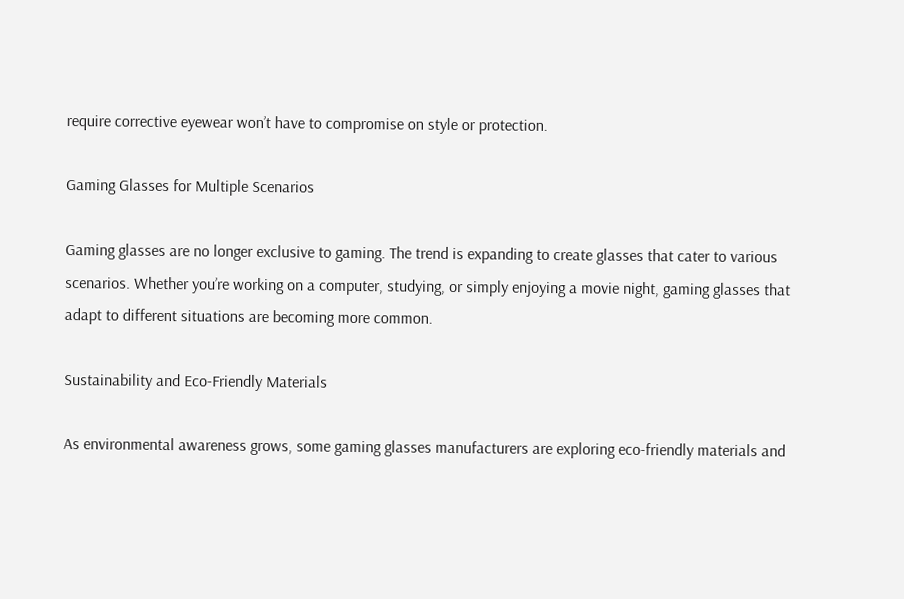require corrective eyewear won’t have to compromise on style or protection.

Gaming Glasses for Multiple Scenarios

Gaming glasses are no longer exclusive to gaming. The trend is expanding to create glasses that cater to various scenarios. Whether you’re working on a computer, studying, or simply enjoying a movie night, gaming glasses that adapt to different situations are becoming more common.

Sustainability and Eco-Friendly Materials

As environmental awareness grows, some gaming glasses manufacturers are exploring eco-friendly materials and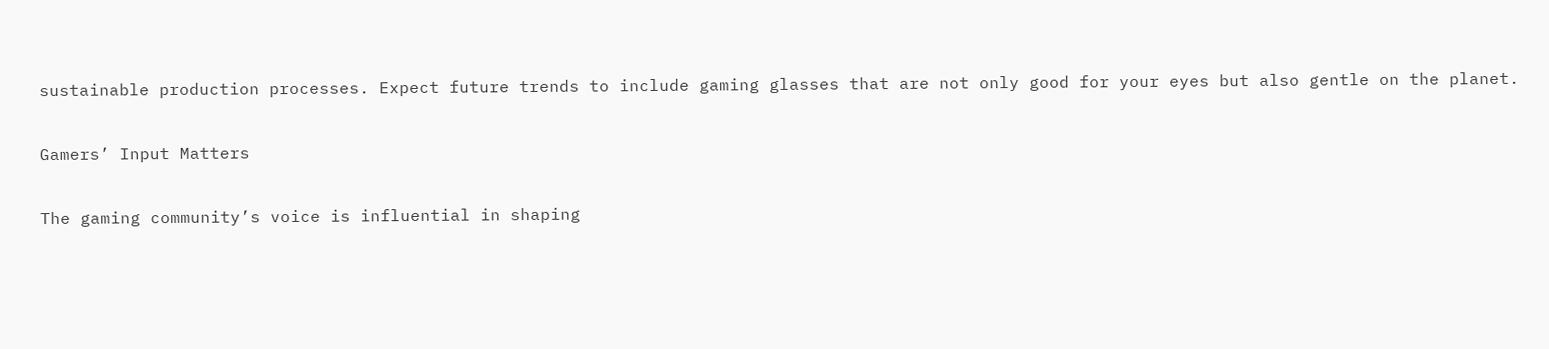sustainable production processes. Expect future trends to include gaming glasses that are not only good for your eyes but also gentle on the planet.

Gamers’ Input Matters

The gaming community’s voice is influential in shaping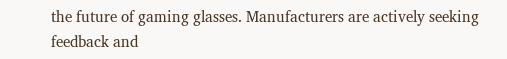the future of gaming glasses. Manufacturers are actively seeking feedback and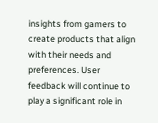insights from gamers to create products that align with their needs and preferences. User feedback will continue to play a significant role in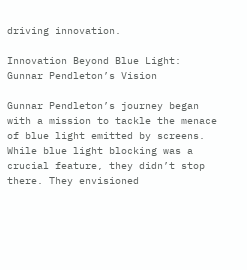driving innovation.

Innovation Beyond Blue Light: Gunnar Pendleton’s Vision

Gunnar Pendleton’s journey began with a mission to tackle the menace of blue light emitted by screens. While blue light blocking was a crucial feature, they didn’t stop there. They envisioned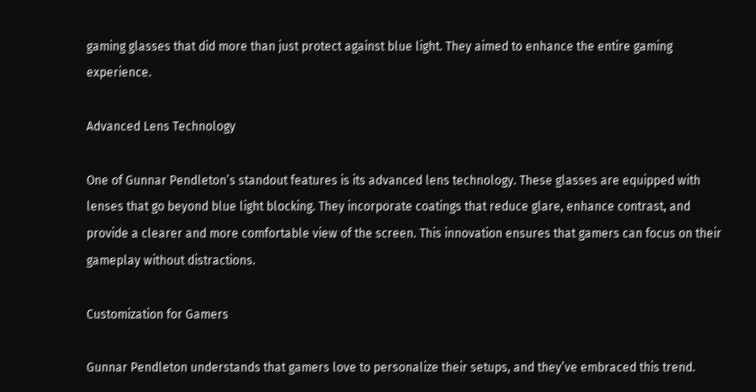gaming glasses that did more than just protect against blue light. They aimed to enhance the entire gaming experience.

Advanced Lens Technology

One of Gunnar Pendleton’s standout features is its advanced lens technology. These glasses are equipped with lenses that go beyond blue light blocking. They incorporate coatings that reduce glare, enhance contrast, and provide a clearer and more comfortable view of the screen. This innovation ensures that gamers can focus on their gameplay without distractions.

Customization for Gamers

Gunnar Pendleton understands that gamers love to personalize their setups, and they’ve embraced this trend.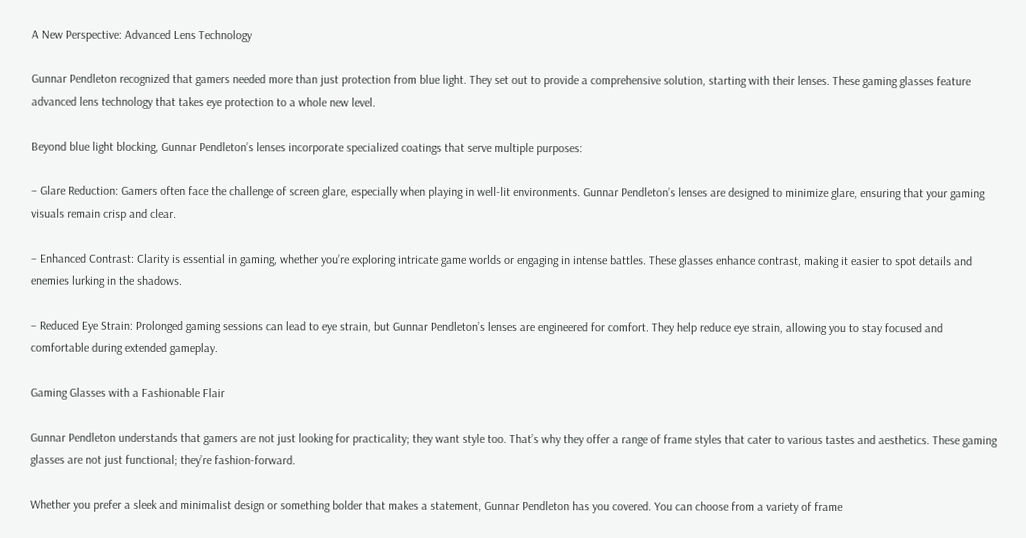A New Perspective: Advanced Lens Technology

Gunnar Pendleton recognized that gamers needed more than just protection from blue light. They set out to provide a comprehensive solution, starting with their lenses. These gaming glasses feature advanced lens technology that takes eye protection to a whole new level.

Beyond blue light blocking, Gunnar Pendleton’s lenses incorporate specialized coatings that serve multiple purposes:

– Glare Reduction: Gamers often face the challenge of screen glare, especially when playing in well-lit environments. Gunnar Pendleton’s lenses are designed to minimize glare, ensuring that your gaming visuals remain crisp and clear.

– Enhanced Contrast: Clarity is essential in gaming, whether you’re exploring intricate game worlds or engaging in intense battles. These glasses enhance contrast, making it easier to spot details and enemies lurking in the shadows.

– Reduced Eye Strain: Prolonged gaming sessions can lead to eye strain, but Gunnar Pendleton’s lenses are engineered for comfort. They help reduce eye strain, allowing you to stay focused and comfortable during extended gameplay.

Gaming Glasses with a Fashionable Flair

Gunnar Pendleton understands that gamers are not just looking for practicality; they want style too. That’s why they offer a range of frame styles that cater to various tastes and aesthetics. These gaming glasses are not just functional; they’re fashion-forward.

Whether you prefer a sleek and minimalist design or something bolder that makes a statement, Gunnar Pendleton has you covered. You can choose from a variety of frame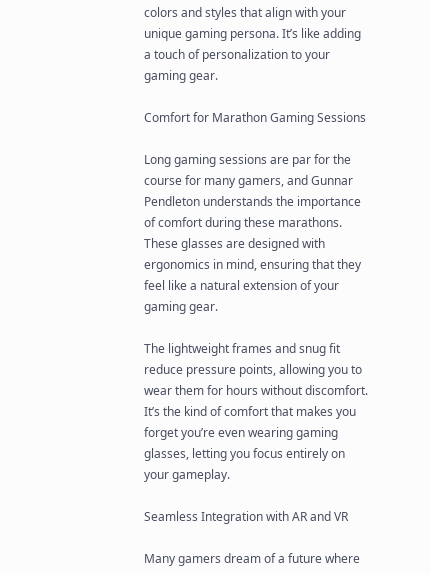colors and styles that align with your unique gaming persona. It’s like adding a touch of personalization to your gaming gear.

Comfort for Marathon Gaming Sessions

Long gaming sessions are par for the course for many gamers, and Gunnar Pendleton understands the importance of comfort during these marathons. These glasses are designed with ergonomics in mind, ensuring that they feel like a natural extension of your gaming gear.

The lightweight frames and snug fit reduce pressure points, allowing you to wear them for hours without discomfort. It’s the kind of comfort that makes you forget you’re even wearing gaming glasses, letting you focus entirely on your gameplay.

Seamless Integration with AR and VR

Many gamers dream of a future where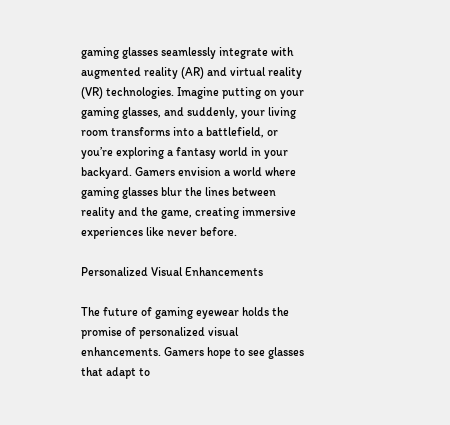gaming glasses seamlessly integrate with augmented reality (AR) and virtual reality (VR) technologies. Imagine putting on your gaming glasses, and suddenly, your living room transforms into a battlefield, or you’re exploring a fantasy world in your backyard. Gamers envision a world where gaming glasses blur the lines between reality and the game, creating immersive experiences like never before.

Personalized Visual Enhancements

The future of gaming eyewear holds the promise of personalized visual enhancements. Gamers hope to see glasses that adapt to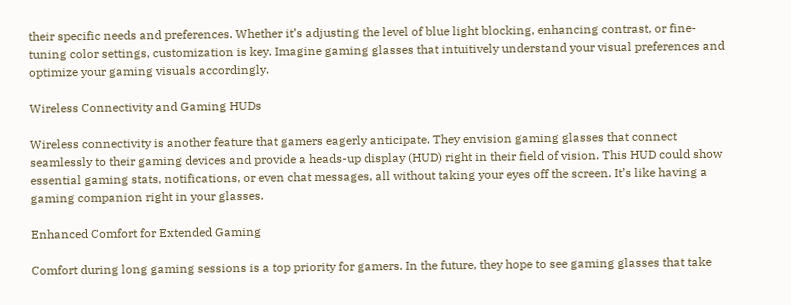their specific needs and preferences. Whether it’s adjusting the level of blue light blocking, enhancing contrast, or fine-tuning color settings, customization is key. Imagine gaming glasses that intuitively understand your visual preferences and optimize your gaming visuals accordingly.

Wireless Connectivity and Gaming HUDs

Wireless connectivity is another feature that gamers eagerly anticipate. They envision gaming glasses that connect seamlessly to their gaming devices and provide a heads-up display (HUD) right in their field of vision. This HUD could show essential gaming stats, notifications, or even chat messages, all without taking your eyes off the screen. It’s like having a gaming companion right in your glasses.

Enhanced Comfort for Extended Gaming

Comfort during long gaming sessions is a top priority for gamers. In the future, they hope to see gaming glasses that take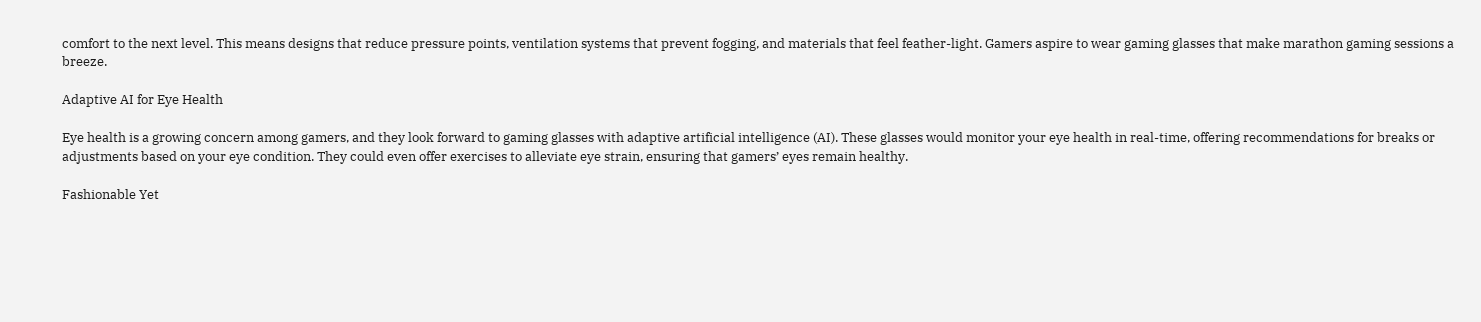comfort to the next level. This means designs that reduce pressure points, ventilation systems that prevent fogging, and materials that feel feather-light. Gamers aspire to wear gaming glasses that make marathon gaming sessions a breeze.

Adaptive AI for Eye Health

Eye health is a growing concern among gamers, and they look forward to gaming glasses with adaptive artificial intelligence (AI). These glasses would monitor your eye health in real-time, offering recommendations for breaks or adjustments based on your eye condition. They could even offer exercises to alleviate eye strain, ensuring that gamers’ eyes remain healthy.

Fashionable Yet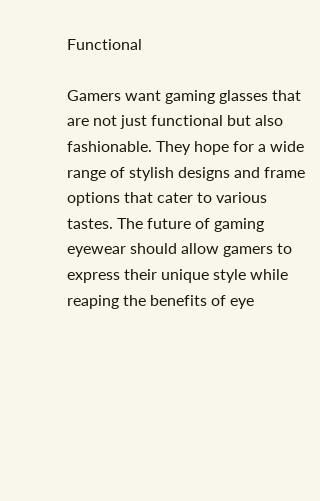Functional

Gamers want gaming glasses that are not just functional but also fashionable. They hope for a wide range of stylish designs and frame options that cater to various tastes. The future of gaming eyewear should allow gamers to express their unique style while reaping the benefits of eye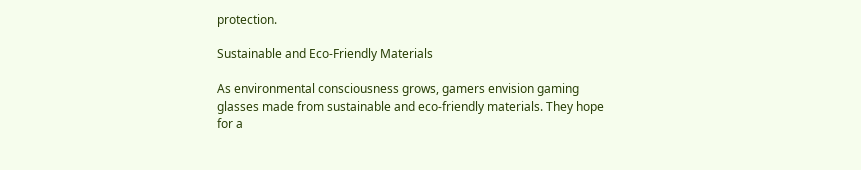protection.

Sustainable and Eco-Friendly Materials

As environmental consciousness grows, gamers envision gaming glasses made from sustainable and eco-friendly materials. They hope for a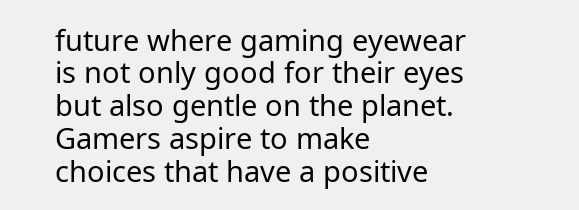future where gaming eyewear is not only good for their eyes but also gentle on the planet. Gamers aspire to make choices that have a positive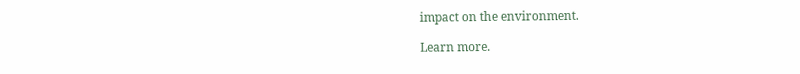impact on the environment.

Learn more.